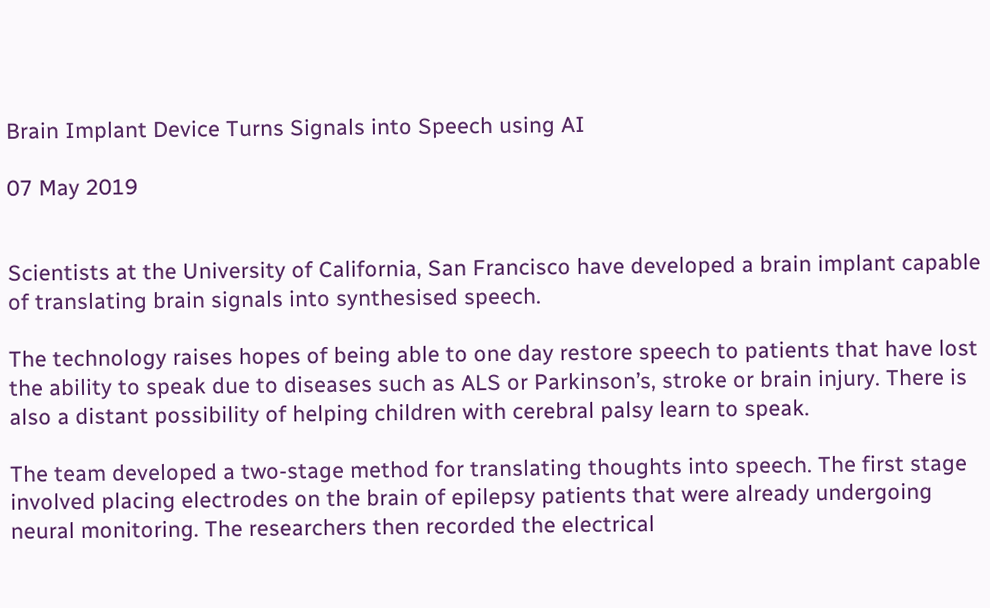Brain Implant Device Turns Signals into Speech using AI

07 May 2019


Scientists at the University of California, San Francisco have developed a brain implant capable of translating brain signals into synthesised speech.

The technology raises hopes of being able to one day restore speech to patients that have lost the ability to speak due to diseases such as ALS or Parkinson’s, stroke or brain injury. There is also a distant possibility of helping children with cerebral palsy learn to speak.

The team developed a two-stage method for translating thoughts into speech. The first stage involved placing electrodes on the brain of epilepsy patients that were already undergoing neural monitoring. The researchers then recorded the electrical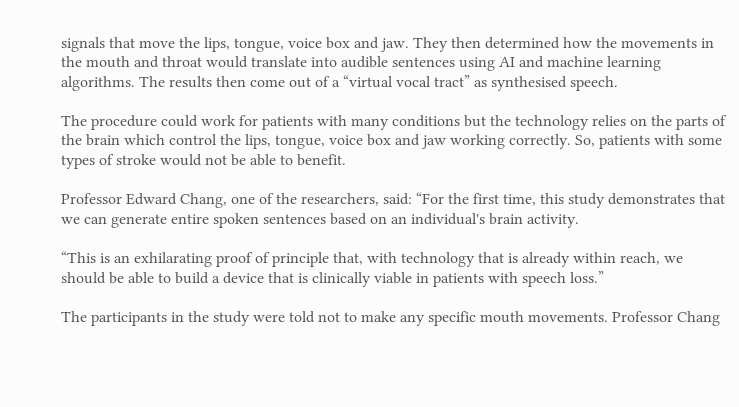signals that move the lips, tongue, voice box and jaw. They then determined how the movements in the mouth and throat would translate into audible sentences using AI and machine learning algorithms. The results then come out of a “virtual vocal tract” as synthesised speech.

The procedure could work for patients with many conditions but the technology relies on the parts of the brain which control the lips, tongue, voice box and jaw working correctly. So, patients with some types of stroke would not be able to benefit.

Professor Edward Chang, one of the researchers, said: “For the first time, this study demonstrates that we can generate entire spoken sentences based on an individual's brain activity.

“This is an exhilarating proof of principle that, with technology that is already within reach, we should be able to build a device that is clinically viable in patients with speech loss.”

The participants in the study were told not to make any specific mouth movements. Professor Chang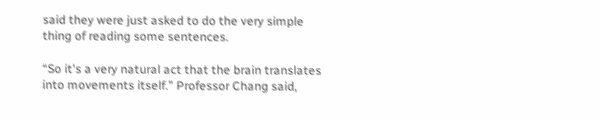said they were just asked to do the very simple thing of reading some sentences.

“So it's a very natural act that the brain translates into movements itself.” Professor Chang said,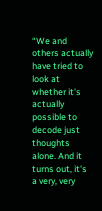“We and others actually have tried to look at whether it's actually possible to decode just thoughts alone. And it turns out, it's a very, very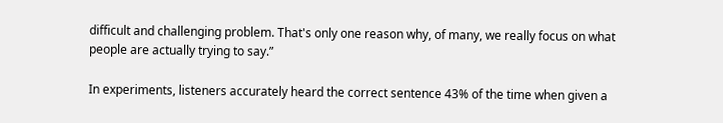difficult and challenging problem. That's only one reason why, of many, we really focus on what people are actually trying to say.”

In experiments, listeners accurately heard the correct sentence 43% of the time when given a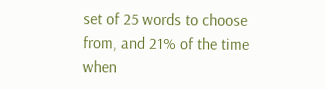set of 25 words to choose from, and 21% of the time when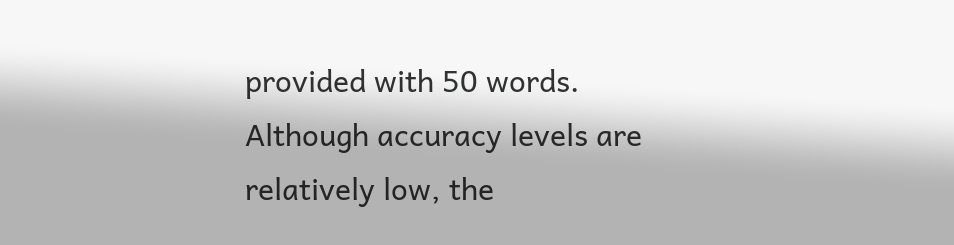provided with 50 words. Although accuracy levels are relatively low, the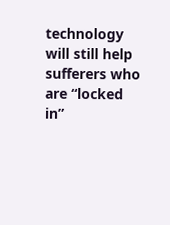technology will still help sufferers who are “locked in”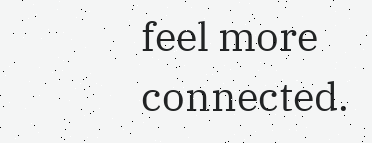feel more connected.